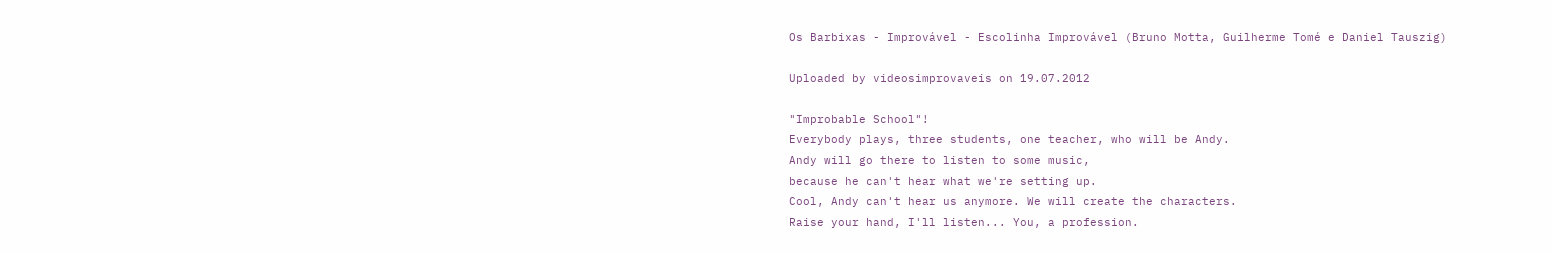Os Barbixas - Improvável - Escolinha Improvável (Bruno Motta, Guilherme Tomé e Daniel Tauszig)

Uploaded by videosimprovaveis on 19.07.2012

"Improbable School"!
Everybody plays, three students, one teacher, who will be Andy.
Andy will go there to listen to some music,
because he can't hear what we're setting up.
Cool, Andy can't hear us anymore. We will create the characters.
Raise your hand, I'll listen... You, a profession.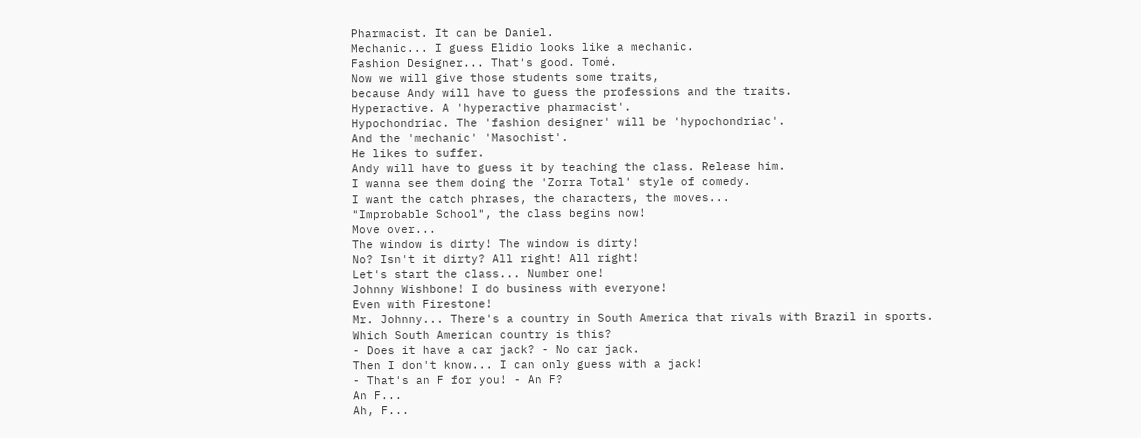Pharmacist. It can be Daniel.
Mechanic... I guess Elidio looks like a mechanic.
Fashion Designer... That's good. Tomé.
Now we will give those students some traits,
because Andy will have to guess the professions and the traits.
Hyperactive. A 'hyperactive pharmacist'.
Hypochondriac. The 'fashion designer' will be 'hypochondriac'.
And the 'mechanic' 'Masochist'.
He likes to suffer.
Andy will have to guess it by teaching the class. Release him.
I wanna see them doing the 'Zorra Total' style of comedy.
I want the catch phrases, the characters, the moves...
"Improbable School", the class begins now!
Move over...
The window is dirty! The window is dirty!
No? Isn't it dirty? All right! All right!
Let's start the class... Number one!
Johnny Wishbone! I do business with everyone!
Even with Firestone!
Mr. Johnny... There's a country in South America that rivals with Brazil in sports.
Which South American country is this?
- Does it have a car jack? - No car jack.
Then I don't know... I can only guess with a jack!
- That's an F for you! - An F?
An F...
Ah, F...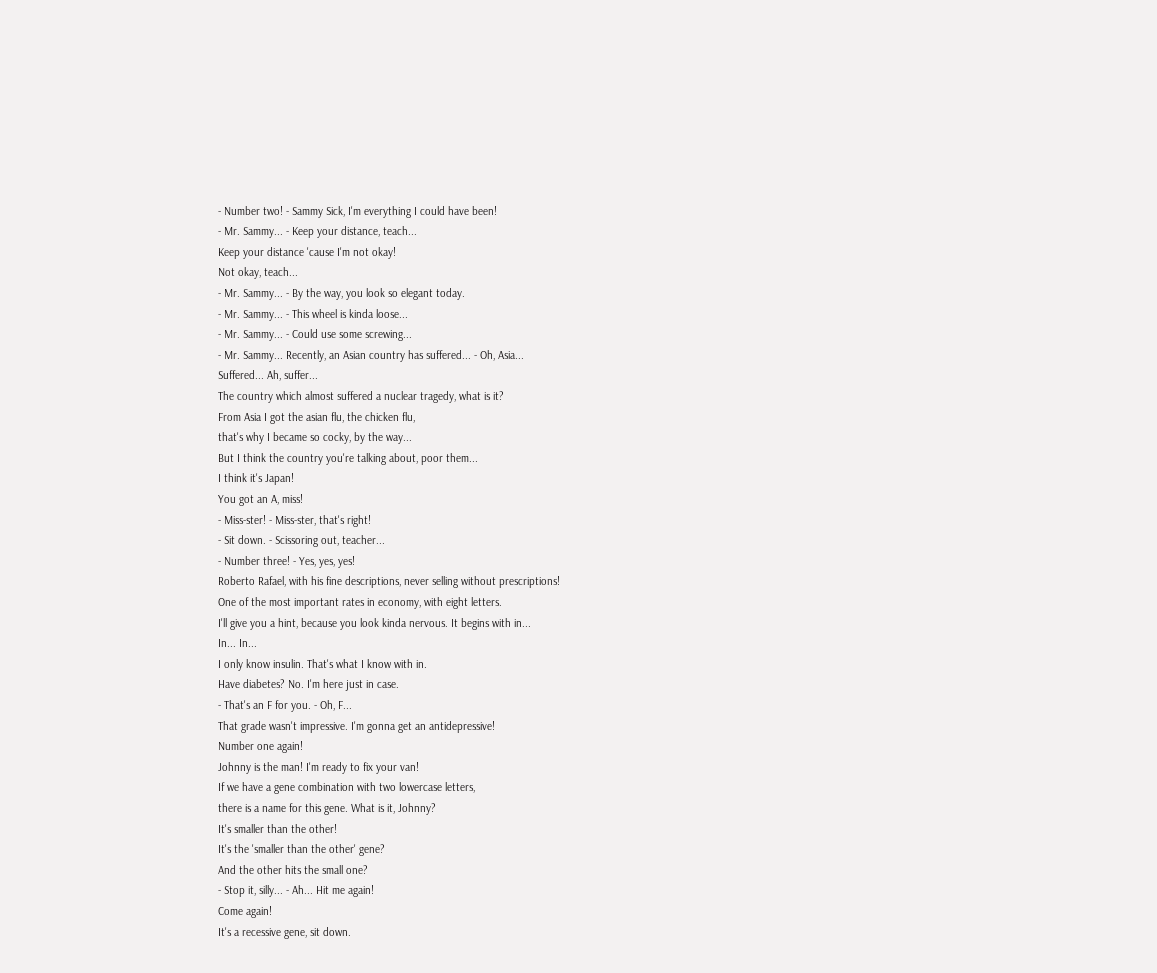- Number two! - Sammy Sick, I'm everything I could have been!
- Mr. Sammy... - Keep your distance, teach...
Keep your distance 'cause I'm not okay!
Not okay, teach...
- Mr. Sammy... - By the way, you look so elegant today.
- Mr. Sammy... - This wheel is kinda loose...
- Mr. Sammy... - Could use some screwing...
- Mr. Sammy... Recently, an Asian country has suffered... - Oh, Asia...
Suffered... Ah, suffer...
The country which almost suffered a nuclear tragedy, what is it?
From Asia I got the asian flu, the chicken flu,
that's why I became so cocky, by the way...
But I think the country you're talking about, poor them...
I think it's Japan!
You got an A, miss!
- Miss-ster! - Miss-ster, that's right!
- Sit down. - Scissoring out, teacher...
- Number three! - Yes, yes, yes!
Roberto Rafael, with his fine descriptions, never selling without prescriptions!
One of the most important rates in economy, with eight letters.
I'll give you a hint, because you look kinda nervous. It begins with in...
In... In...
I only know insulin. That's what I know with in.
Have diabetes? No. I'm here just in case.
- That's an F for you. - Oh, F...
That grade wasn't impressive. I'm gonna get an antidepressive!
Number one again!
Johnny is the man! I'm ready to fix your van!
If we have a gene combination with two lowercase letters,
there is a name for this gene. What is it, Johnny?
It's smaller than the other!
It's the 'smaller than the other' gene?
And the other hits the small one?
- Stop it, silly... - Ah... Hit me again!
Come again!
It's a recessive gene, sit down.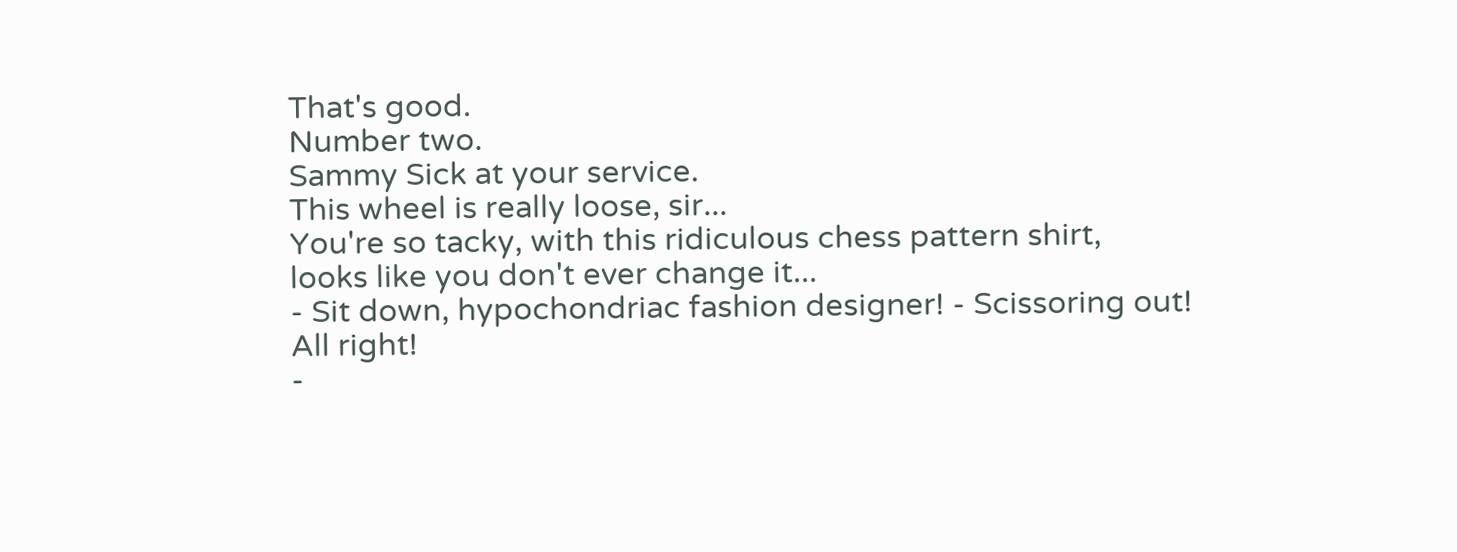That's good.
Number two.
Sammy Sick at your service.
This wheel is really loose, sir...
You're so tacky, with this ridiculous chess pattern shirt,
looks like you don't ever change it...
- Sit down, hypochondriac fashion designer! - Scissoring out!
All right!
-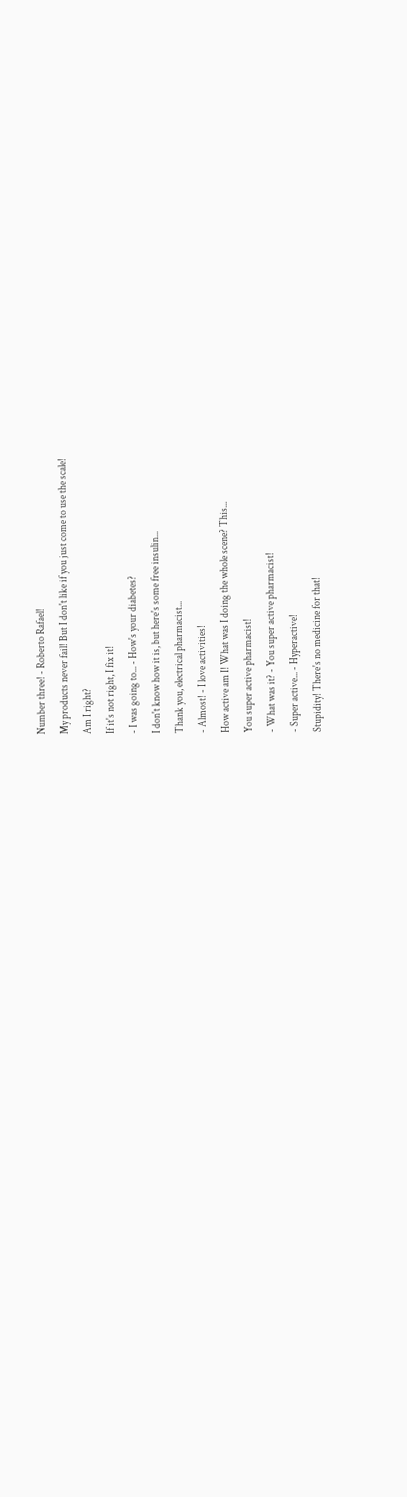Number three! - Roberto Rafael!
My products never fail! But I don't like if you just come to use the scale!
Am I right?
If it's not right, I fix it!
- I was going to... - How's your diabetes?
I don't know how it is, but here's some free insulin...
Thank you, electrical pharmacist...
- Almost! - I love activities!
How active am I! What was I doing the whole scene? This...
You super active pharmacist!
- What was it? - You super active pharmacist!
- Super active... - Hyperactive!
Stupidity! There's no medicine for that!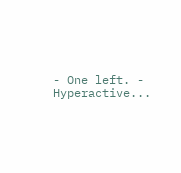- One left. - Hyperactive...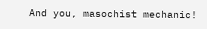And you, masochist mechanic!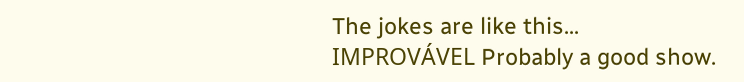The jokes are like this...
IMPROVÁVEL Probably a good show.